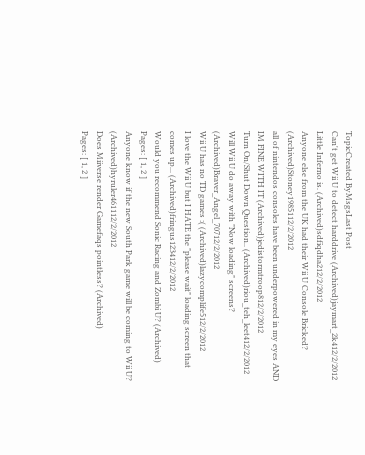TopicCreated ByMsgsLast Post
Can't get Wii U to detect harddrive (Archived)jaymart_2k412/2/2012
Little Inferno is. (Archived)sdfiqdha212/2/2012
Anyone else from the UK had their Wii U Console Bricked? (Archived)Stoney1985112/2/2012
all of nintendos consoles have been underpowered in my eyes AND IM FINE WITH IT (Archived)jedistormtroop812/2/2012
Turn On/Shut Down Question.. (Archived)riou_teh_leet412/2/2012
Will Wii U do away with "Now loading" screens? (Archived)Braver_Angel_70712/2/2012
Wii U has no TD games :( (Archived)lazycomplife512/2/2012
I love the Wii U but I HATE the "please wait" loading screen that comes up... (Archived)fringus123412/2/2012
Would you recommend Sonic Racing and Zombi U? (Archived)
Pages: [ 1, 2 ]
Anyone know if the new South Park game will be coming to Wii U? (Archived)hyruler461112/2/2012
Does Miiverse render Gamefaqs pointless? (Archived)
Pages: [ 1, 2 ]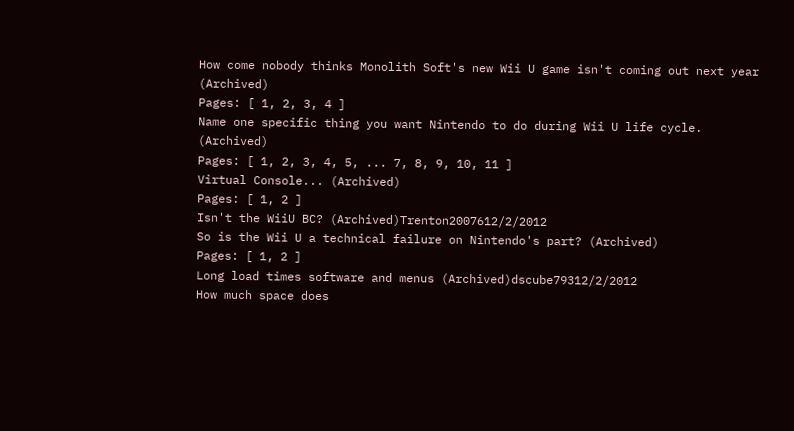How come nobody thinks Monolith Soft's new Wii U game isn't coming out next year (Archived)
Pages: [ 1, 2, 3, 4 ]
Name one specific thing you want Nintendo to do during Wii U life cycle. (Archived)
Pages: [ 1, 2, 3, 4, 5, ... 7, 8, 9, 10, 11 ]
Virtual Console... (Archived)
Pages: [ 1, 2 ]
Isn't the WiiU BC? (Archived)Trenton2007612/2/2012
So is the Wii U a technical failure on Nintendo's part? (Archived)
Pages: [ 1, 2 ]
Long load times software and menus (Archived)dscube79312/2/2012
How much space does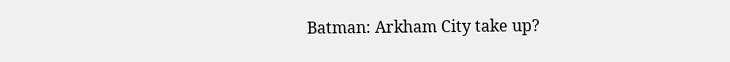Batman: Arkham City take up?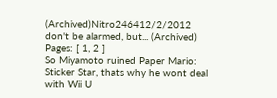(Archived)Nitro246412/2/2012
don't be alarmed, but... (Archived)
Pages: [ 1, 2 ]
So Miyamoto ruined Paper Mario: Sticker Star, thats why he wont deal with Wii U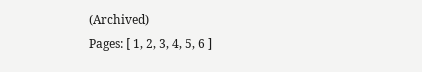(Archived)
Pages: [ 1, 2, 3, 4, 5, 6 ]